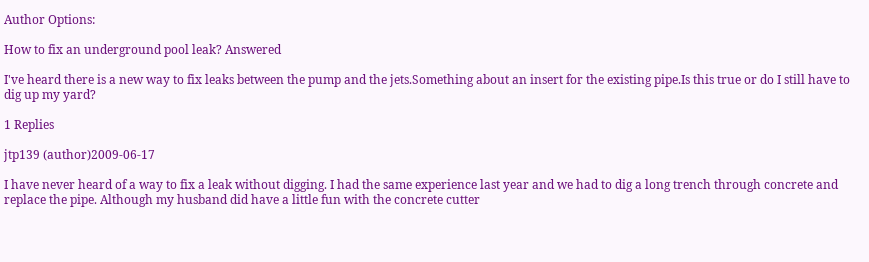Author Options:

How to fix an underground pool leak? Answered

I've heard there is a new way to fix leaks between the pump and the jets.Something about an insert for the existing pipe.Is this true or do I still have to dig up my yard?

1 Replies

jtp139 (author)2009-06-17

I have never heard of a way to fix a leak without digging. I had the same experience last year and we had to dig a long trench through concrete and replace the pipe. Although my husband did have a little fun with the concrete cutter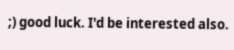;) good luck. I'd be interested also.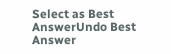Select as Best AnswerUndo Best Answer